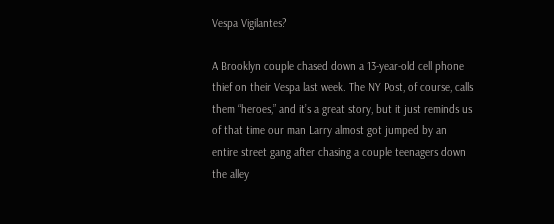Vespa Vigilantes?

A Brooklyn couple chased down a 13-year-old cell phone thief on their Vespa last week. The NY Post, of course, calls them “heroes,” and it’s a great story, but it just reminds us of that time our man Larry almost got jumped by an entire street gang after chasing a couple teenagers down the alley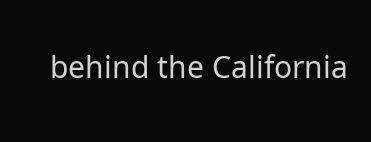behind the California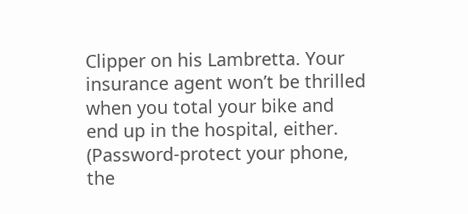Clipper on his Lambretta. Your insurance agent won’t be thrilled when you total your bike and end up in the hospital, either. (Password-protect your phone, the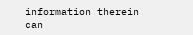information therein can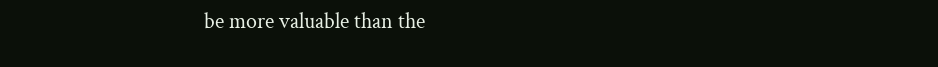be more valuable than the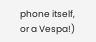phone itself, or a Vespa!)